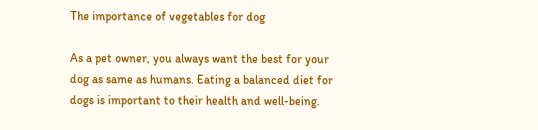The importance of vegetables for dog

As a pet owner, you always want the best for your dog as same as humans. Eating a balanced diet for dogs is important to their health and well-being.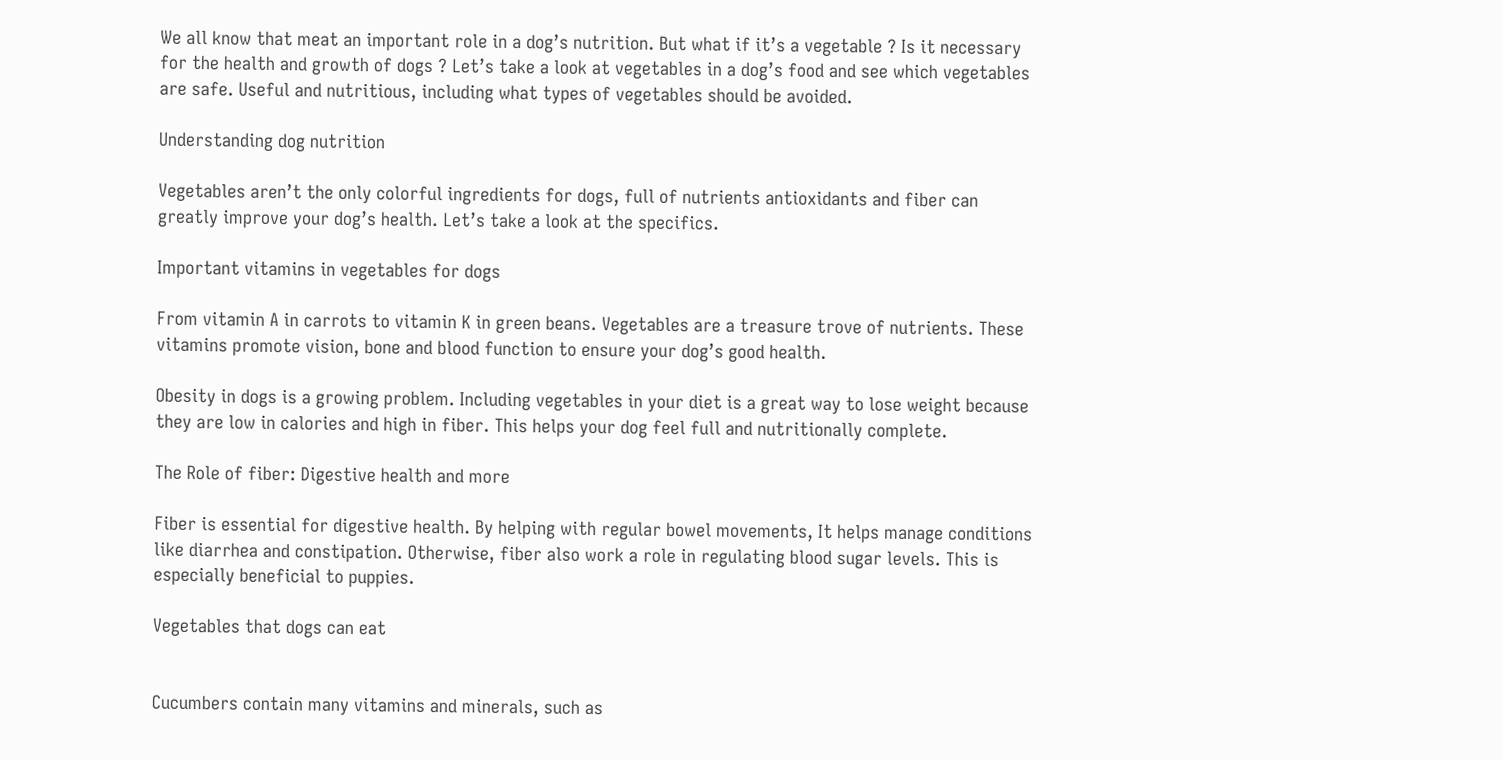We all know that meat an important role in a dog’s nutrition. But what if it’s a vegetable ? Is it necessary for the health and growth of dogs ? Let’s take a look at vegetables in a dog’s food and see which vegetables are safe. Useful and nutritious, including what types of vegetables should be avoided.

Understanding dog nutrition

Vegetables aren’t the only colorful ingredients for dogs, full of nutrients antioxidants and fiber can greatly improve your dog’s health. Let’s take a look at the specifics.

Important vitamins in vegetables for dogs

From vitamin A in carrots to vitamin K in green beans. Vegetables are a treasure trove of nutrients. These vitamins promote vision, bone and blood function to ensure your dog’s good health.

Obesity in dogs is a growing problem. Including vegetables in your diet is a great way to lose weight because they are low in calories and high in fiber. This helps your dog feel full and nutritionally complete.

The Role of fiber: Digestive health and more

Fiber is essential for digestive health. By helping with regular bowel movements, It helps manage conditions like diarrhea and constipation. Otherwise, fiber also work a role in regulating blood sugar levels. This is especially beneficial to puppies.

Vegetables that dogs can eat


Cucumbers contain many vitamins and minerals, such as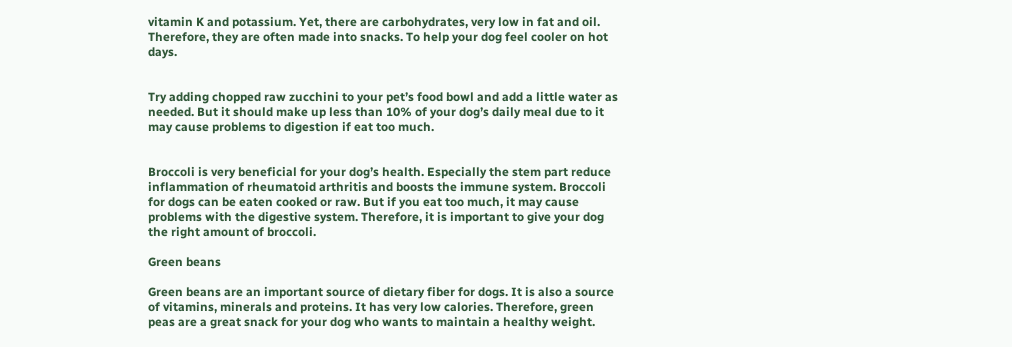vitamin K and potassium. Yet, there are carbohydrates, very low in fat and oil. Therefore, they are often made into snacks. To help your dog feel cooler on hot days.


Try adding chopped raw zucchini to your pet’s food bowl and add a little water as needed. But it should make up less than 10% of your dog’s daily meal due to it may cause problems to digestion if eat too much.


Broccoli is very beneficial for your dog’s health. Especially the stem part reduce inflammation of rheumatoid arthritis and boosts the immune system. Broccoli for dogs can be eaten cooked or raw. But if you eat too much, it may cause problems with the digestive system. Therefore, it is important to give your dog the right amount of broccoli.

Green beans

Green beans are an important source of dietary fiber for dogs. It is also a source of vitamins, minerals and proteins. It has very low calories. Therefore, green peas are a great snack for your dog who wants to maintain a healthy weight.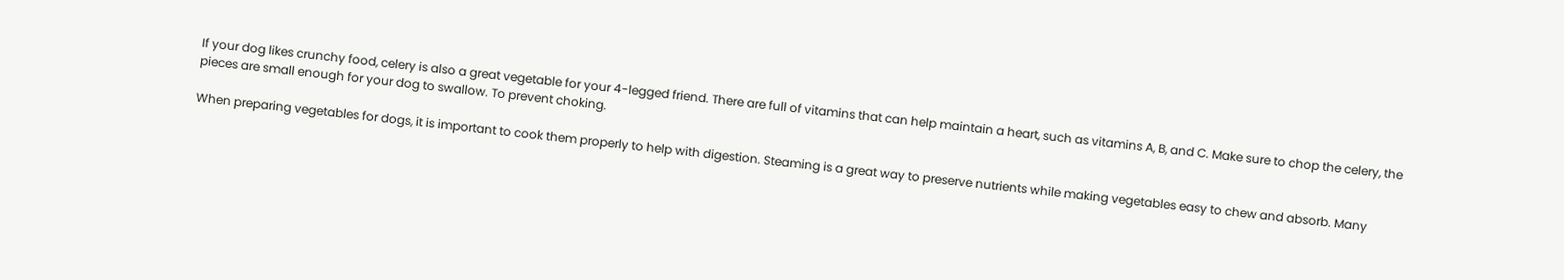If your dog likes crunchy food, celery is also a great vegetable for your 4-legged friend. There are full of vitamins that can help maintain a heart, such as vitamins A, B, and C. Make sure to chop the celery, the pieces are small enough for your dog to swallow. To prevent choking.

When preparing vegetables for dogs, it is important to cook them properly to help with digestion. Steaming is a great way to preserve nutrients while making vegetables easy to chew and absorb. Many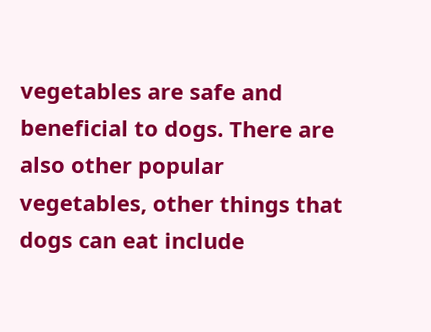vegetables are safe and beneficial to dogs. There are also other popular vegetables, other things that dogs can eat include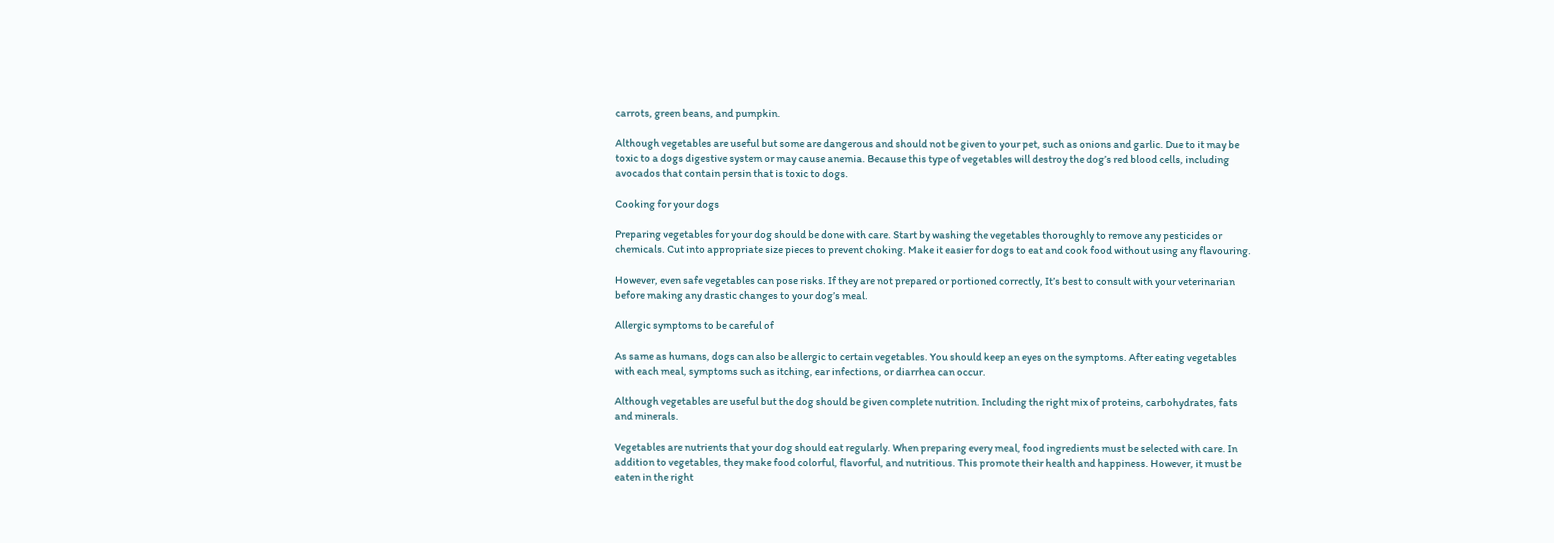carrots, green beans, and pumpkin.

Although vegetables are useful but some are dangerous and should not be given to your pet, such as onions and garlic. Due to it may be toxic to a dogs digestive system or may cause anemia. Because this type of vegetables will destroy the dog’s red blood cells, including avocados that contain persin that is toxic to dogs.

Cooking for your dogs

Preparing vegetables for your dog should be done with care. Start by washing the vegetables thoroughly to remove any pesticides or chemicals. Cut into appropriate size pieces to prevent choking. Make it easier for dogs to eat and cook food without using any flavouring.

However, even safe vegetables can pose risks. If they are not prepared or portioned correctly, It’s best to consult with your veterinarian before making any drastic changes to your dog’s meal.

Allergic symptoms to be careful of

As same as humans, dogs can also be allergic to certain vegetables. You should keep an eyes on the symptoms. After eating vegetables with each meal, symptoms such as itching, ear infections, or diarrhea can occur.

Although vegetables are useful but the dog should be given complete nutrition. Including the right mix of proteins, carbohydrates, fats and minerals.

Vegetables are nutrients that your dog should eat regularly. When preparing every meal, food ingredients must be selected with care. In addition to vegetables, they make food colorful, flavorful, and nutritious. This promote their health and happiness. However, it must be eaten in the right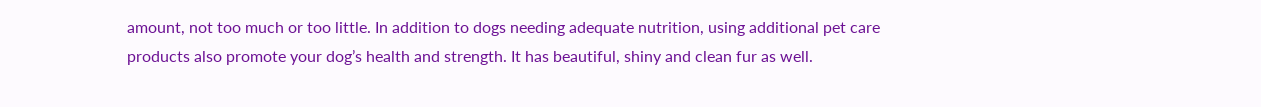amount, not too much or too little. In addition to dogs needing adequate nutrition, using additional pet care products also promote your dog’s health and strength. It has beautiful, shiny and clean fur as well.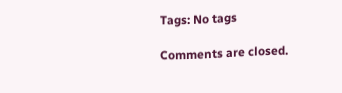Tags: No tags

Comments are closed.